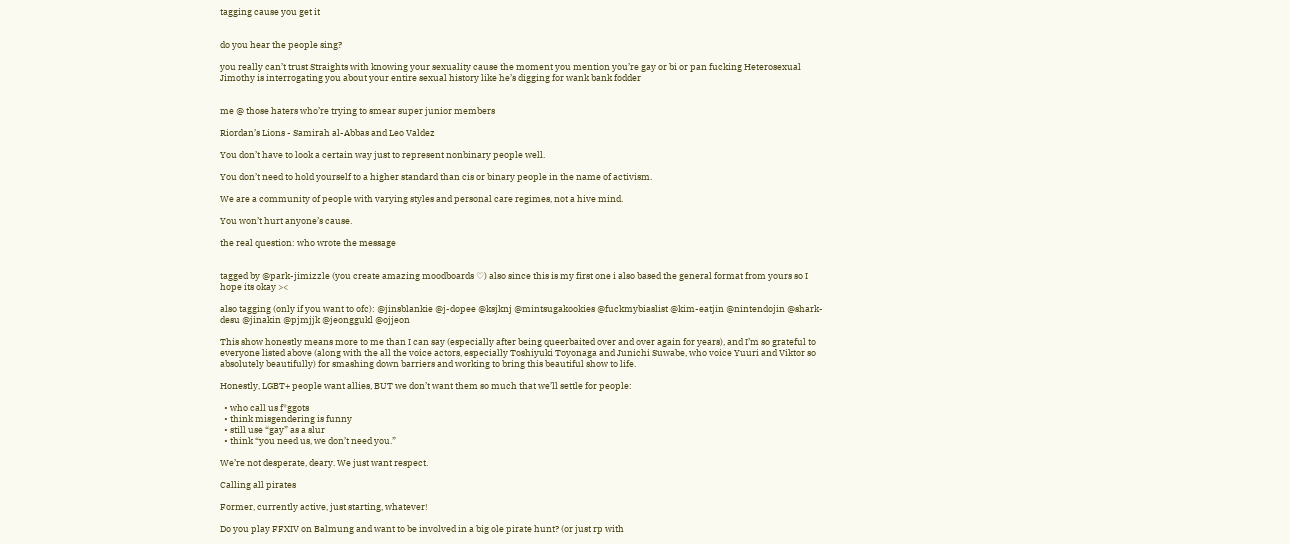tagging cause you get it


do you hear the people sing?

you really can’t trust Straights with knowing your sexuality cause the moment you mention you’re gay or bi or pan fucking Heterosexual Jimothy is interrogating you about your entire sexual history like he’s digging for wank bank fodder


me @ those haters who’re trying to smear super junior members

Riordan’s Lions - Samirah al-Abbas and Leo Valdez

You don’t have to look a certain way just to represent nonbinary people well.

You don’t need to hold yourself to a higher standard than cis or binary people in the name of activism.

We are a community of people with varying styles and personal care regimes, not a hive mind.

You won’t hurt anyone’s cause.

the real question: who wrote the message


tagged by @park-jimizzle (you create amazing moodboards ♡) also since this is my first one i also based the general format from yours so I hope its okay ><

also tagging (only if you want to ofc): @jinsblankie @j-dopee @ksjknj @mintsugakookies @fuckmybiaslist @kim-eatjin @nintendojin @shark-desu @jinakin @pjmjjk @jeonggukl @ojjeon

This show honestly means more to me than I can say (especially after being queerbaited over and over again for years), and I’m so grateful to everyone listed above (along with the all the voice actors, especially Toshiyuki Toyonaga and Junichi Suwabe, who voice Yuuri and Viktor so absolutely beautifully) for smashing down barriers and working to bring this beautiful show to life.

Honestly, LGBT+ people want allies, BUT we don’t want them so much that we’ll settle for people:

  • who call us f*ggots
  • think misgendering is funny
  • still use “gay” as a slur
  • think “you need us, we don’t need you.”

We’re not desperate, deary. We just want respect.

Calling all pirates

Former, currently active, just starting, whatever!

Do you play FFXIV on Balmung and want to be involved in a big ole pirate hunt? (or just rp with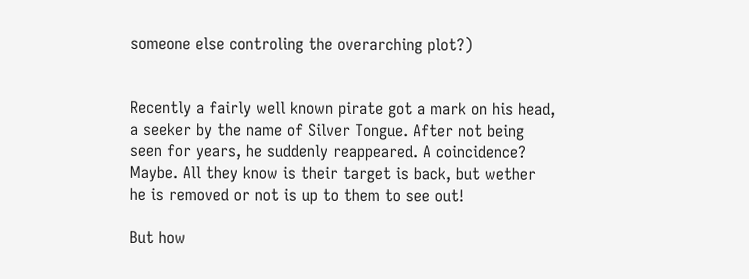someone else controling the overarching plot?)


Recently a fairly well known pirate got a mark on his head, a seeker by the name of Silver Tongue. After not being seen for years, he suddenly reappeared. A coincidence? Maybe. All they know is their target is back, but wether he is removed or not is up to them to see out!

But how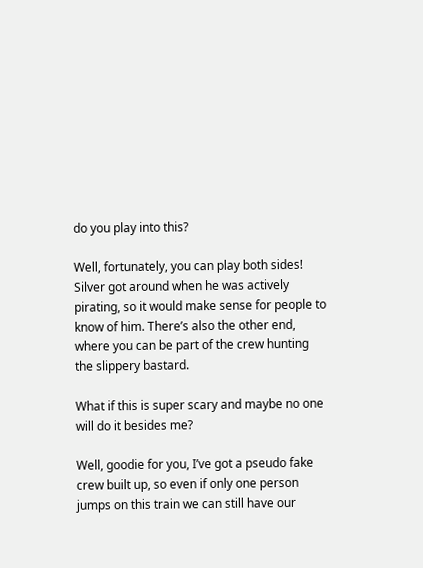do you play into this?

Well, fortunately, you can play both sides! Silver got around when he was actively pirating, so it would make sense for people to know of him. There’s also the other end, where you can be part of the crew hunting the slippery bastard.

What if this is super scary and maybe no one will do it besides me?

Well, goodie for you, I’ve got a pseudo fake crew built up, so even if only one person jumps on this train we can still have our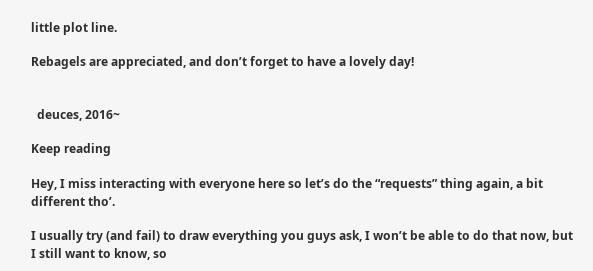little plot line.

Rebagels are appreciated, and don’t forget to have a lovely day!


  deuces, 2016~

Keep reading

Hey, I miss interacting with everyone here so let’s do the “requests” thing again, a bit different tho’.

I usually try (and fail) to draw everything you guys ask, I won’t be able to do that now, but I still want to know, so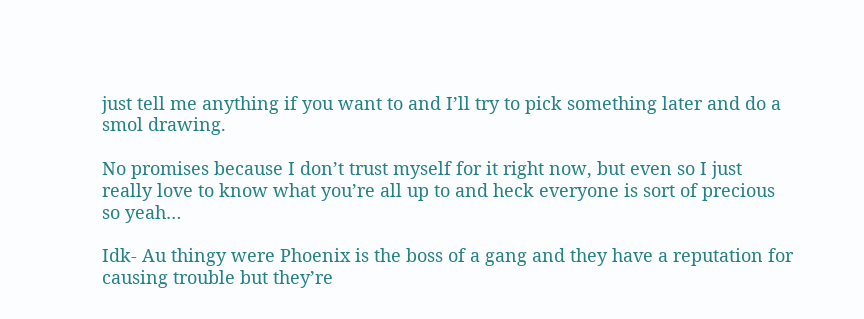just tell me anything if you want to and I’ll try to pick something later and do a smol drawing.

No promises because I don’t trust myself for it right now, but even so I just really love to know what you’re all up to and heck everyone is sort of precious so yeah…

Idk- Au thingy were Phoenix is the boss of a gang and they have a reputation for causing trouble but they’re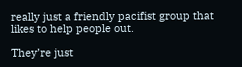really just a friendly pacifist group that likes to help people out.

They’re just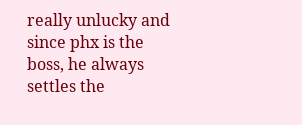really unlucky and since phx is the boss, he always settles the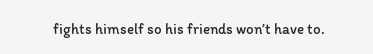fights himself so his friends won’t have to.